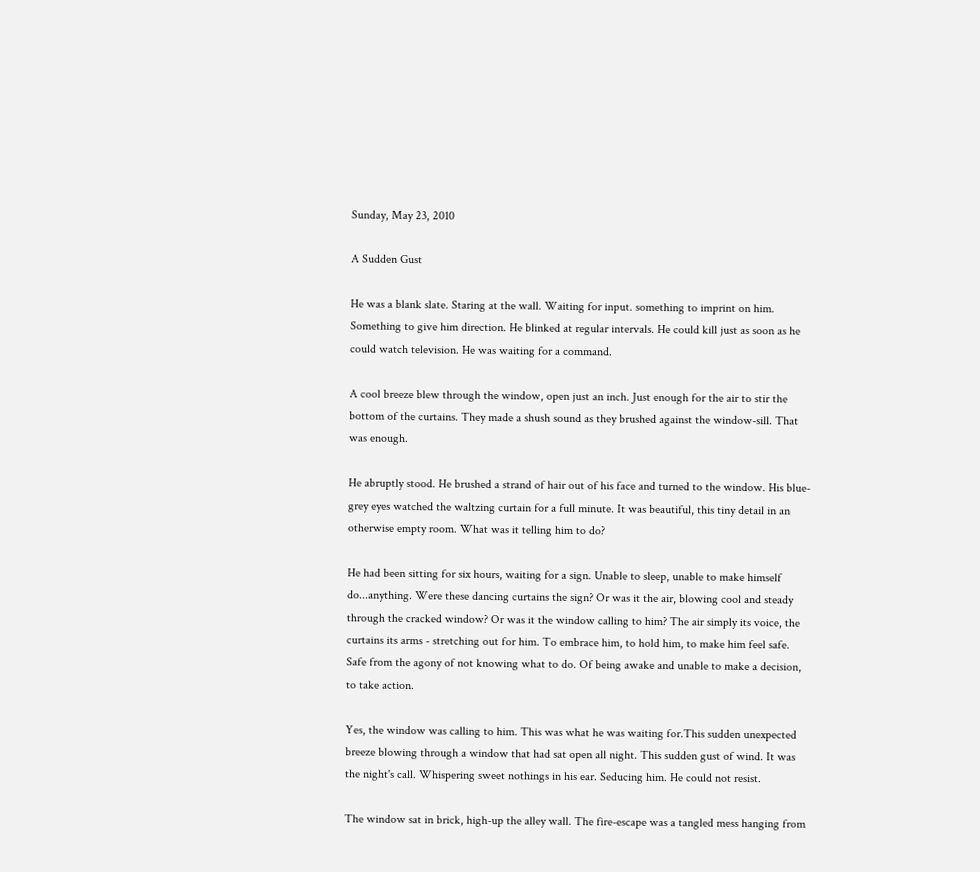Sunday, May 23, 2010

A Sudden Gust

He was a blank slate. Staring at the wall. Waiting for input. something to imprint on him. Something to give him direction. He blinked at regular intervals. He could kill just as soon as he could watch television. He was waiting for a command.

A cool breeze blew through the window, open just an inch. Just enough for the air to stir the bottom of the curtains. They made a shush sound as they brushed against the window-sill. That was enough.

He abruptly stood. He brushed a strand of hair out of his face and turned to the window. His blue-grey eyes watched the waltzing curtain for a full minute. It was beautiful, this tiny detail in an otherwise empty room. What was it telling him to do?

He had been sitting for six hours, waiting for a sign. Unable to sleep, unable to make himself do...anything. Were these dancing curtains the sign? Or was it the air, blowing cool and steady through the cracked window? Or was it the window calling to him? The air simply its voice, the curtains its arms - stretching out for him. To embrace him, to hold him, to make him feel safe. Safe from the agony of not knowing what to do. Of being awake and unable to make a decision, to take action.

Yes, the window was calling to him. This was what he was waiting for.This sudden unexpected breeze blowing through a window that had sat open all night. This sudden gust of wind. It was the night's call. Whispering sweet nothings in his ear. Seducing him. He could not resist.

The window sat in brick, high-up the alley wall. The fire-escape was a tangled mess hanging from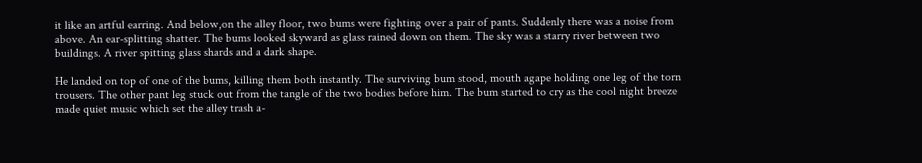it like an artful earring. And below,on the alley floor, two bums were fighting over a pair of pants. Suddenly there was a noise from above. An ear-splitting shatter. The bums looked skyward as glass rained down on them. The sky was a starry river between two buildings. A river spitting glass shards and a dark shape.

He landed on top of one of the bums, killing them both instantly. The surviving bum stood, mouth agape holding one leg of the torn trousers. The other pant leg stuck out from the tangle of the two bodies before him. The bum started to cry as the cool night breeze made quiet music which set the alley trash a-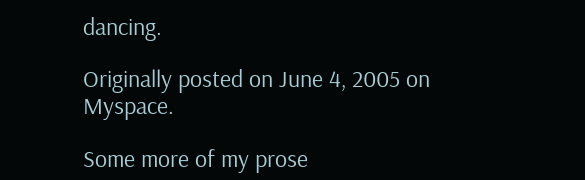dancing.

Originally posted on June 4, 2005 on Myspace.

Some more of my prose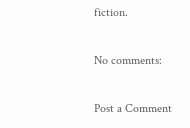fiction.

No comments:

Post a Comment